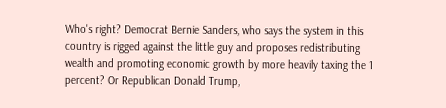Who's right? Democrat Bernie Sanders, who says the system in this country is rigged against the little guy and proposes redistributing wealth and promoting economic growth by more heavily taxing the 1 percent? Or Republican Donald Trump,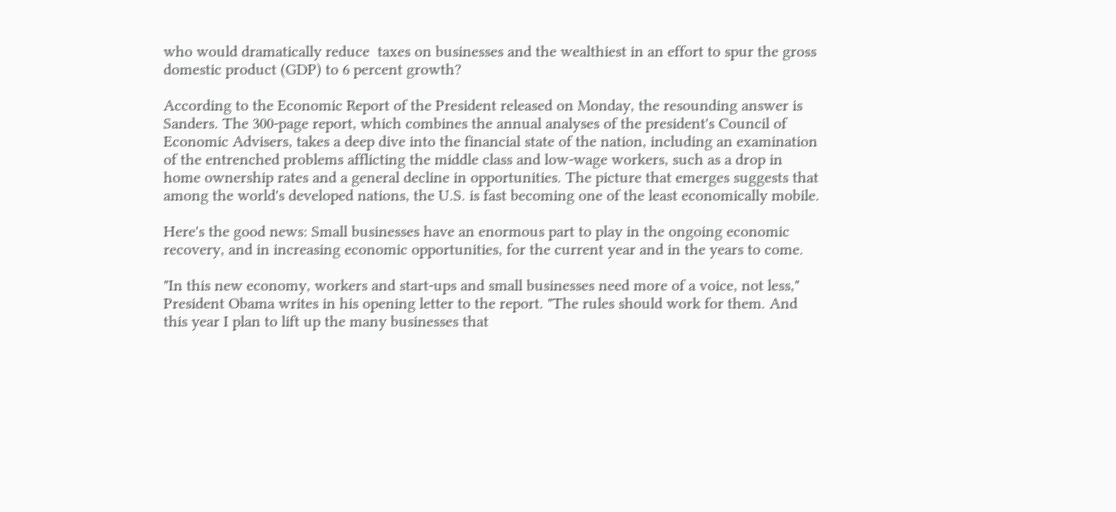who would dramatically reduce  taxes on businesses and the wealthiest in an effort to spur the gross domestic product (GDP) to 6 percent growth?

According to the Economic Report of the President released on Monday, the resounding answer is Sanders. The 300-page report, which combines the annual analyses of the president's Council of Economic Advisers, takes a deep dive into the financial state of the nation, including an examination of the entrenched problems afflicting the middle class and low-wage workers, such as a drop in home ownership rates and a general decline in opportunities. The picture that emerges suggests that among the world's developed nations, the U.S. is fast becoming one of the least economically mobile.

Here's the good news: Small businesses have an enormous part to play in the ongoing economic recovery, and in increasing economic opportunities, for the current year and in the years to come.

"In this new economy, workers and start-ups and small businesses need more of a voice, not less," President Obama writes in his opening letter to the report. "The rules should work for them. And this year I plan to lift up the many businesses that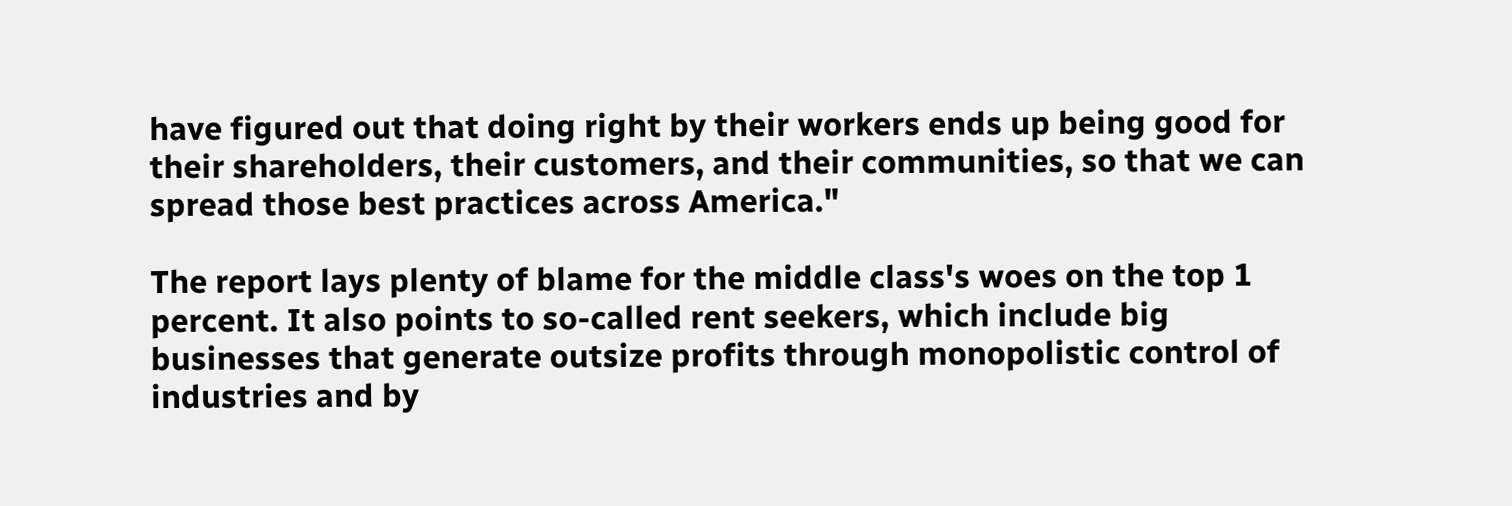have figured out that doing right by their workers ends up being good for their shareholders, their customers, and their communities, so that we can spread those best practices across America."

The report lays plenty of blame for the middle class's woes on the top 1 percent. It also points to so-called rent seekers, which include big businesses that generate outsize profits through monopolistic control of industries and by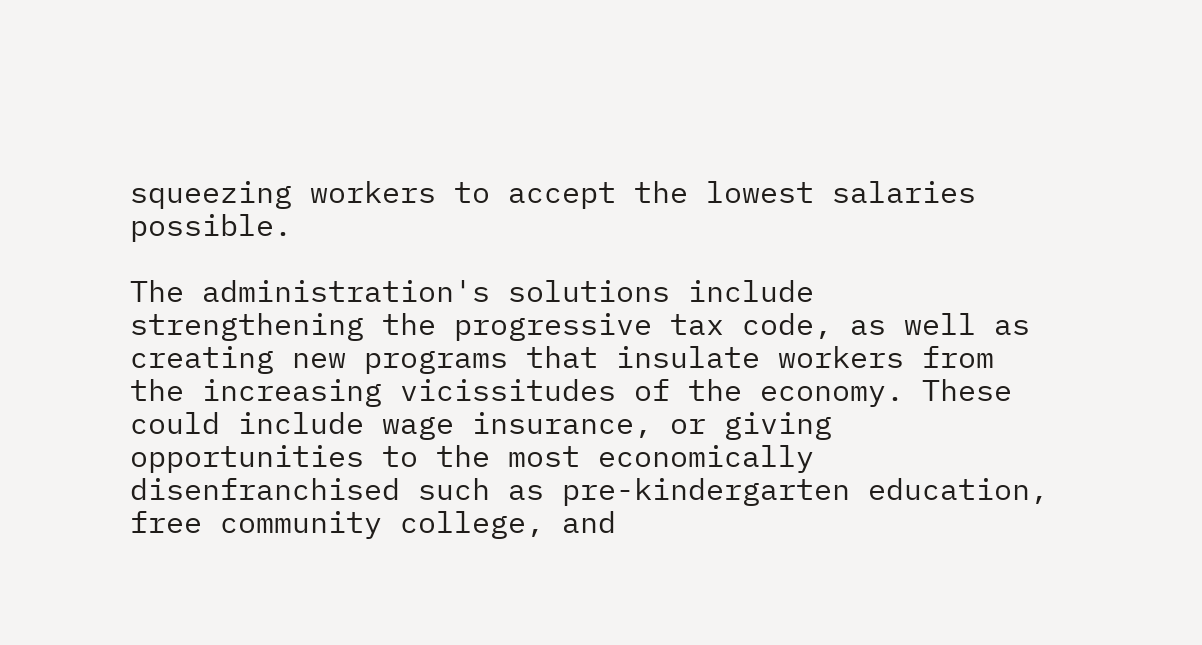squeezing workers to accept the lowest salaries possible.

The administration's solutions include strengthening the progressive tax code, as well as creating new programs that insulate workers from the increasing vicissitudes of the economy. These could include wage insurance, or giving opportunities to the most economically disenfranchised such as pre-kindergarten education, free community college, and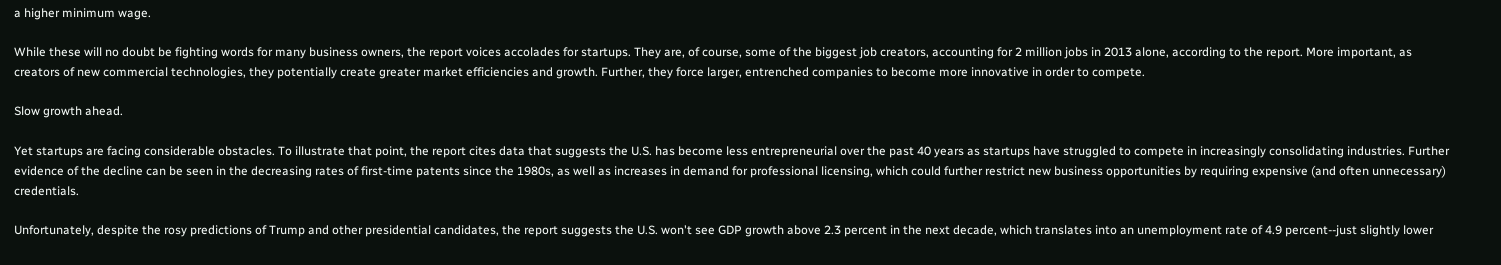a higher minimum wage.

While these will no doubt be fighting words for many business owners, the report voices accolades for startups. They are, of course, some of the biggest job creators, accounting for 2 million jobs in 2013 alone, according to the report. More important, as creators of new commercial technologies, they potentially create greater market efficiencies and growth. Further, they force larger, entrenched companies to become more innovative in order to compete.

Slow growth ahead.

Yet startups are facing considerable obstacles. To illustrate that point, the report cites data that suggests the U.S. has become less entrepreneurial over the past 40 years as startups have struggled to compete in increasingly consolidating industries. Further evidence of the decline can be seen in the decreasing rates of first-time patents since the 1980s, as well as increases in demand for professional licensing, which could further restrict new business opportunities by requiring expensive (and often unnecessary) credentials.

Unfortunately, despite the rosy predictions of Trump and other presidential candidates, the report suggests the U.S. won't see GDP growth above 2.3 percent in the next decade, which translates into an unemployment rate of 4.9 percent--just slightly lower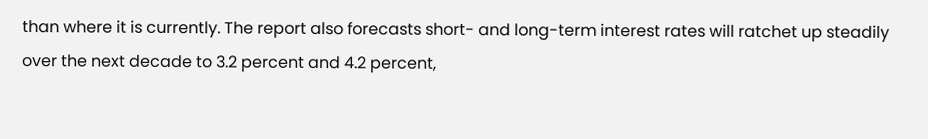than where it is currently. The report also forecasts short- and long-term interest rates will ratchet up steadily over the next decade to 3.2 percent and 4.2 percent,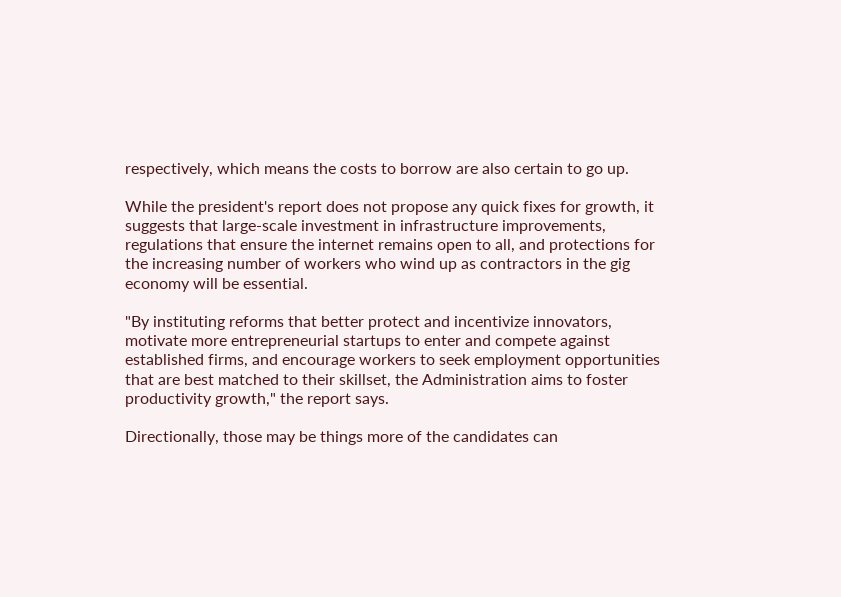respectively, which means the costs to borrow are also certain to go up.

While the president's report does not propose any quick fixes for growth, it suggests that large-scale investment in infrastructure improvements, regulations that ensure the internet remains open to all, and protections for the increasing number of workers who wind up as contractors in the gig economy will be essential.

"By instituting reforms that better protect and incentivize innovators, motivate more entrepreneurial startups to enter and compete against established firms, and encourage workers to seek employment opportunities that are best matched to their skillset, the Administration aims to foster productivity growth," the report says.

Directionally, those may be things more of the candidates can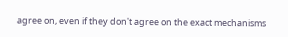agree on, even if they don't agree on the exact mechanisms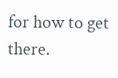for how to get there.